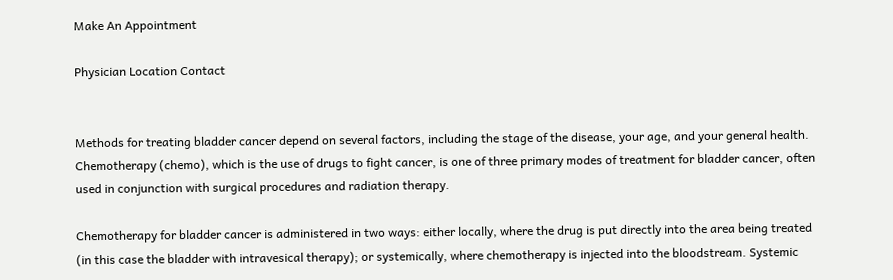Make An Appointment

Physician Location Contact


Methods for treating bladder cancer depend on several factors, including the stage of the disease, your age, and your general health.  Chemotherapy (chemo), which is the use of drugs to fight cancer, is one of three primary modes of treatment for bladder cancer, often used in conjunction with surgical procedures and radiation therapy.

Chemotherapy for bladder cancer is administered in two ways: either locally, where the drug is put directly into the area being treated (in this case the bladder with intravesical therapy); or systemically, where chemotherapy is injected into the bloodstream. Systemic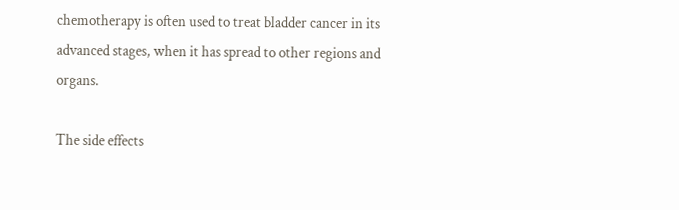chemotherapy is often used to treat bladder cancer in its advanced stages, when it has spread to other regions and organs.

The side effects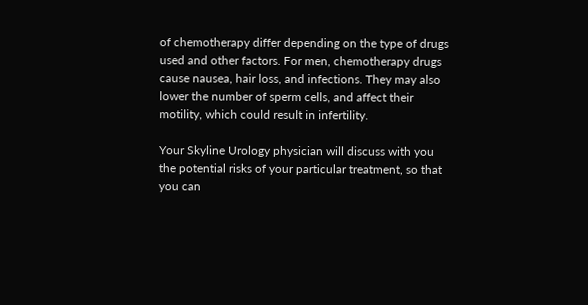of chemotherapy differ depending on the type of drugs used and other factors. For men, chemotherapy drugs cause nausea, hair loss, and infections. They may also lower the number of sperm cells, and affect their motility, which could result in infertility.

Your Skyline Urology physician will discuss with you the potential risks of your particular treatment, so that you can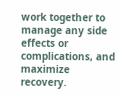work together to manage any side effects or complications, and maximize recovery.